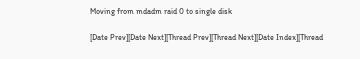Moving from mdadm raid 0 to single disk

[Date Prev][Date Next][Thread Prev][Thread Next][Date Index][Thread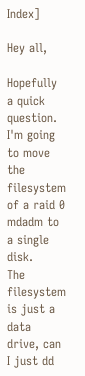Index]

Hey all,

Hopefully a quick question. I'm going to move the filesystem of a raid 0 mdadm to a single disk.
The filesystem is just a data drive, can I just dd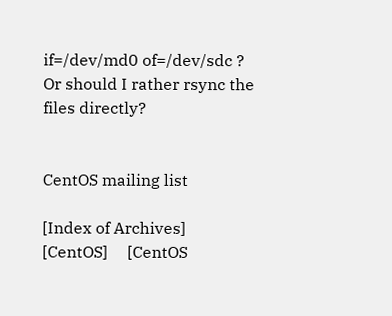if=/dev/md0 of=/dev/sdc ?
Or should I rather rsync the files directly?


CentOS mailing list

[Index of Archives]     [CentOS]     [CentOS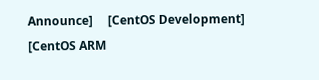Announce]     [CentOS Development]     [CentOS ARM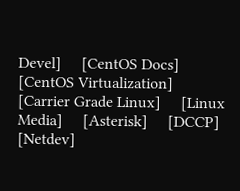Devel]     [CentOS Docs]     [CentOS Virtualization]     [Carrier Grade Linux]     [Linux Media]     [Asterisk]     [DCCP]     [Netdev]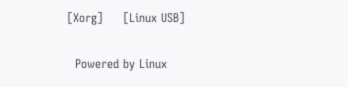[Xorg]     [Linux USB]

  Powered by Linux